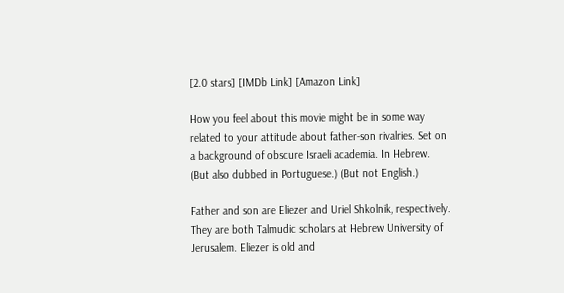[2.0 stars] [IMDb Link] [Amazon Link]

How you feel about this movie might be in some way related to your attitude about father-son rivalries. Set on a background of obscure Israeli academia. In Hebrew. (But also dubbed in Portuguese.) (But not English.)

Father and son are Eliezer and Uriel Shkolnik, respectively. They are both Talmudic scholars at Hebrew University of Jerusalem. Eliezer is old and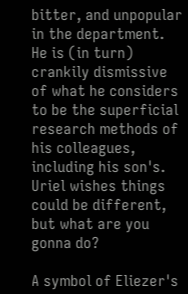bitter, and unpopular in the department. He is (in turn) crankily dismissive of what he considers to be the superficial research methods of his colleagues, including his son's. Uriel wishes things could be different, but what are you gonna do?

A symbol of Eliezer's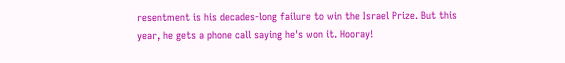resentment is his decades-long failure to win the Israel Prize. But this year, he gets a phone call saying he's won it. Hooray!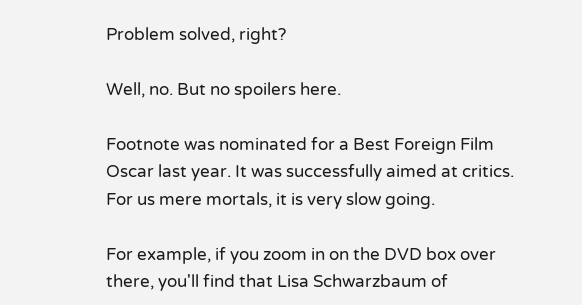Problem solved, right?

Well, no. But no spoilers here.

Footnote was nominated for a Best Foreign Film Oscar last year. It was successfully aimed at critics. For us mere mortals, it is very slow going.

For example, if you zoom in on the DVD box over there, you'll find that Lisa Schwarzbaum of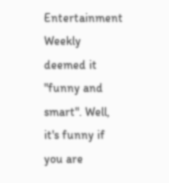Entertainment Weekly deemed it "funny and smart". Well, it's funny if you are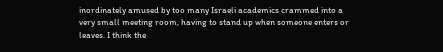inordinately amused by too many Israeli academics crammed into a very small meeting room, having to stand up when someone enters or leaves. I think the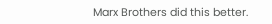Marx Brothers did this better.